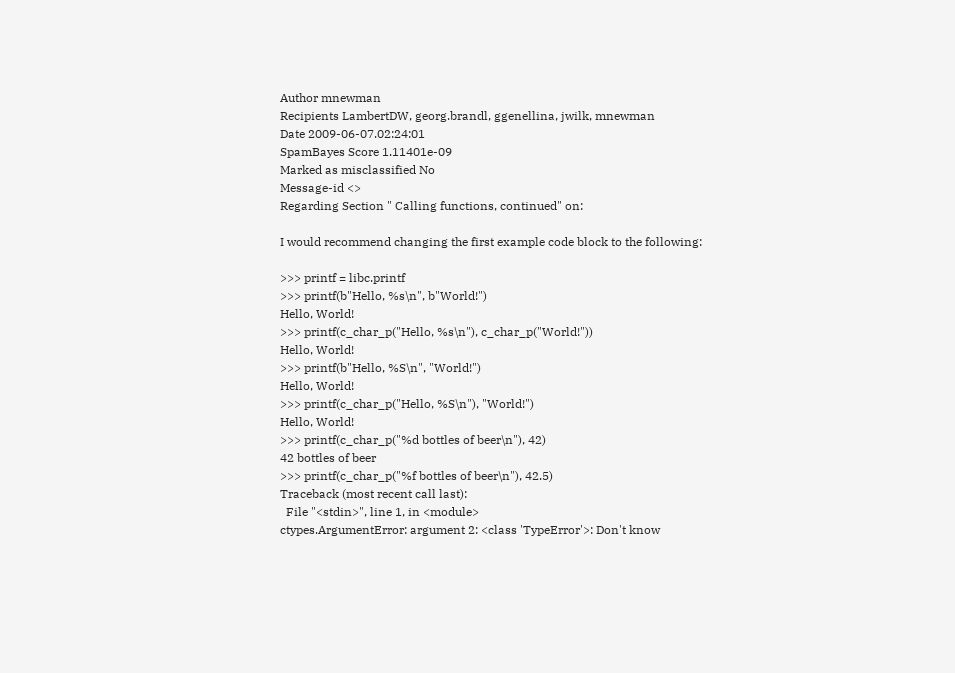Author mnewman
Recipients LambertDW, georg.brandl, ggenellina, jwilk, mnewman
Date 2009-06-07.02:24:01
SpamBayes Score 1.11401e-09
Marked as misclassified No
Message-id <>
Regarding Section " Calling functions, continued" on:

I would recommend changing the first example code block to the following:

>>> printf = libc.printf
>>> printf(b"Hello, %s\n", b"World!")
Hello, World!
>>> printf(c_char_p("Hello, %s\n"), c_char_p("World!"))
Hello, World!
>>> printf(b"Hello, %S\n", "World!")
Hello, World!
>>> printf(c_char_p("Hello, %S\n"), "World!")
Hello, World!
>>> printf(c_char_p("%d bottles of beer\n"), 42)
42 bottles of beer
>>> printf(c_char_p("%f bottles of beer\n"), 42.5)
Traceback (most recent call last):
  File "<stdin>", line 1, in <module>
ctypes.ArgumentError: argument 2: <class 'TypeError'>: Don't know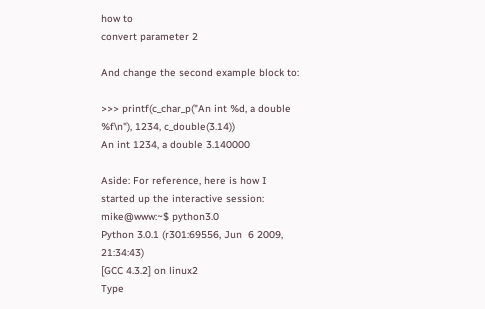how to
convert parameter 2

And change the second example block to:

>>> printf(c_char_p("An int %d, a double %f\n"), 1234, c_double(3.14))
An int 1234, a double 3.140000

Aside: For reference, here is how I started up the interactive session:
mike@www:~$ python3.0
Python 3.0.1 (r301:69556, Jun  6 2009, 21:34:43)
[GCC 4.3.2] on linux2
Type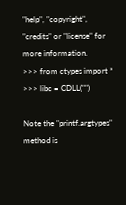"help", "copyright", "credits" or "license" for more information.
>>> from ctypes import *
>>> libc = CDLL("")

Note the "printf.argtypes" method is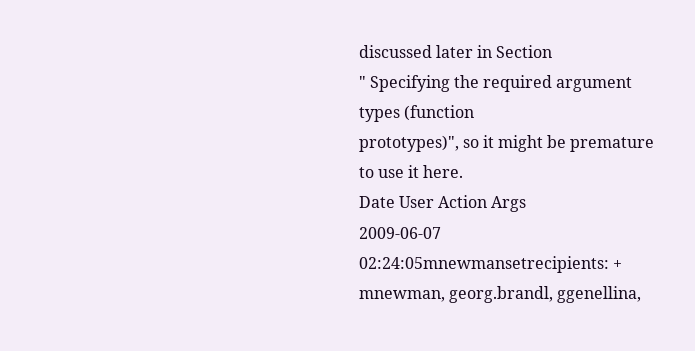discussed later in Section
" Specifying the required argument types (function
prototypes)", so it might be premature to use it here.
Date User Action Args
2009-06-07 02:24:05mnewmansetrecipients: + mnewman, georg.brandl, ggenellina,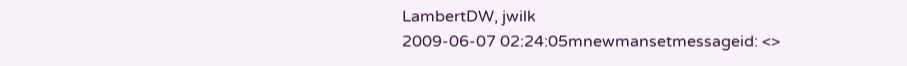LambertDW, jwilk
2009-06-07 02:24:05mnewmansetmessageid: <>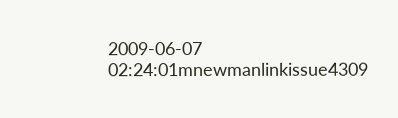2009-06-07 02:24:01mnewmanlinkissue4309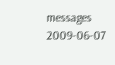messages
2009-06-07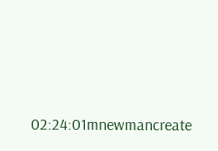02:24:01mnewmancreate